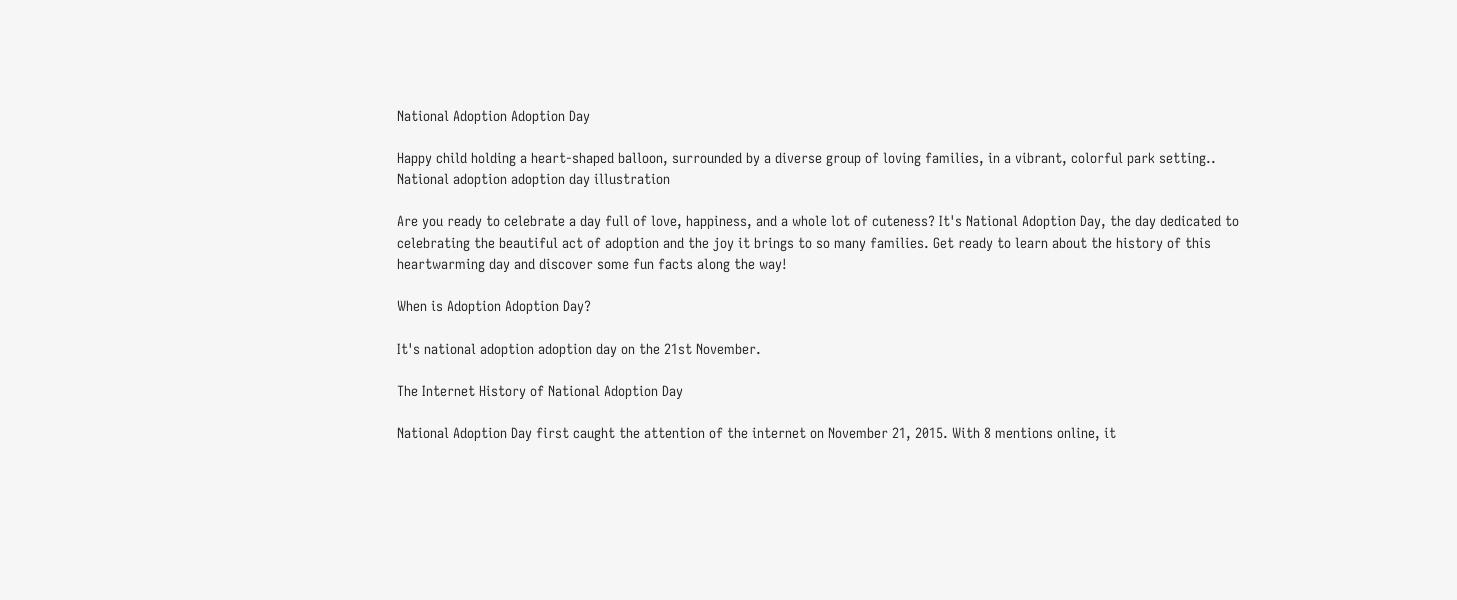National Adoption Adoption Day

Happy child holding a heart-shaped balloon, surrounded by a diverse group of loving families, in a vibrant, colorful park setting..
National adoption adoption day illustration

Are you ready to celebrate a day full of love, happiness, and a whole lot of cuteness? It's National Adoption Day, the day dedicated to celebrating the beautiful act of adoption and the joy it brings to so many families. Get ready to learn about the history of this heartwarming day and discover some fun facts along the way!

When is Adoption Adoption Day?

It's national adoption adoption day on the 21st November.

The Internet History of National Adoption Day

National Adoption Day first caught the attention of the internet on November 21, 2015. With 8 mentions online, it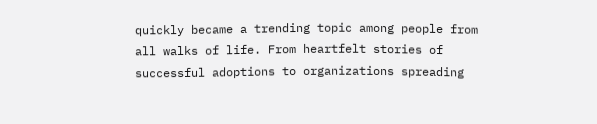quickly became a trending topic among people from all walks of life. From heartfelt stories of successful adoptions to organizations spreading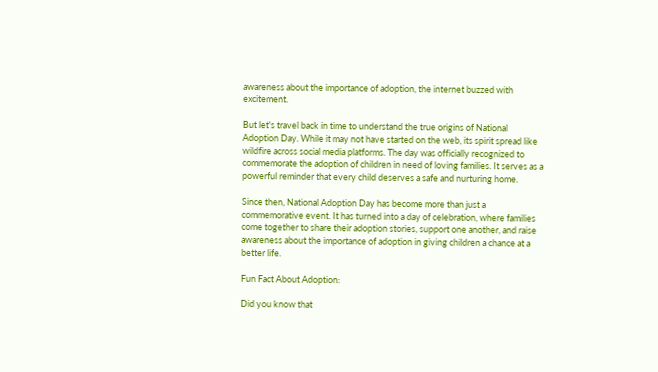awareness about the importance of adoption, the internet buzzed with excitement.

But let's travel back in time to understand the true origins of National Adoption Day. While it may not have started on the web, its spirit spread like wildfire across social media platforms. The day was officially recognized to commemorate the adoption of children in need of loving families. It serves as a powerful reminder that every child deserves a safe and nurturing home.

Since then, National Adoption Day has become more than just a commemorative event. It has turned into a day of celebration, where families come together to share their adoption stories, support one another, and raise awareness about the importance of adoption in giving children a chance at a better life.

Fun Fact About Adoption:

Did you know that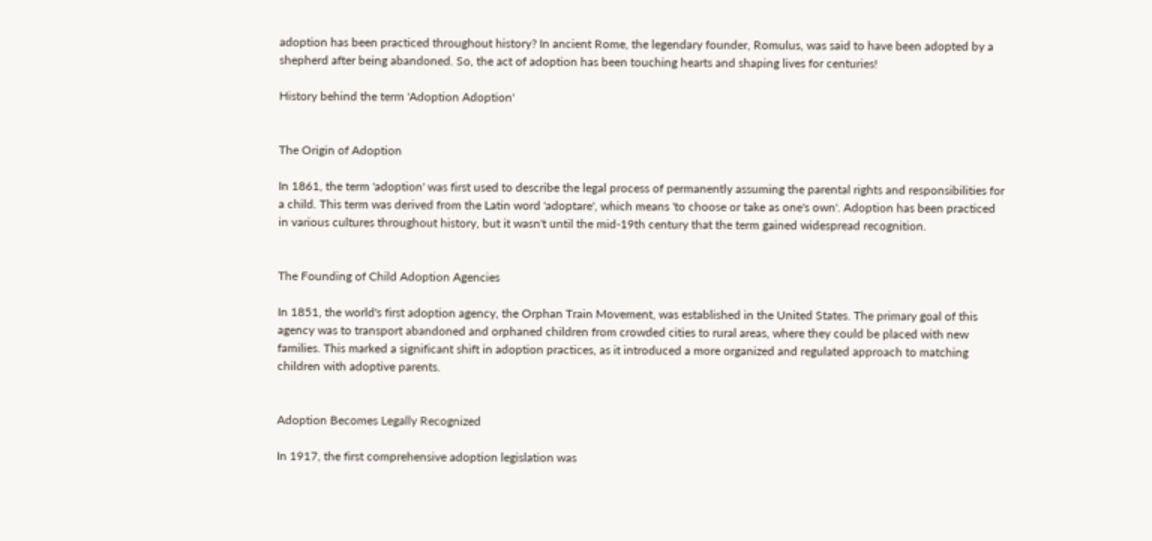adoption has been practiced throughout history? In ancient Rome, the legendary founder, Romulus, was said to have been adopted by a shepherd after being abandoned. So, the act of adoption has been touching hearts and shaping lives for centuries!

History behind the term 'Adoption Adoption'


The Origin of Adoption

In 1861, the term 'adoption' was first used to describe the legal process of permanently assuming the parental rights and responsibilities for a child. This term was derived from the Latin word 'adoptare', which means 'to choose or take as one's own'. Adoption has been practiced in various cultures throughout history, but it wasn't until the mid-19th century that the term gained widespread recognition.


The Founding of Child Adoption Agencies

In 1851, the world's first adoption agency, the Orphan Train Movement, was established in the United States. The primary goal of this agency was to transport abandoned and orphaned children from crowded cities to rural areas, where they could be placed with new families. This marked a significant shift in adoption practices, as it introduced a more organized and regulated approach to matching children with adoptive parents.


Adoption Becomes Legally Recognized

In 1917, the first comprehensive adoption legislation was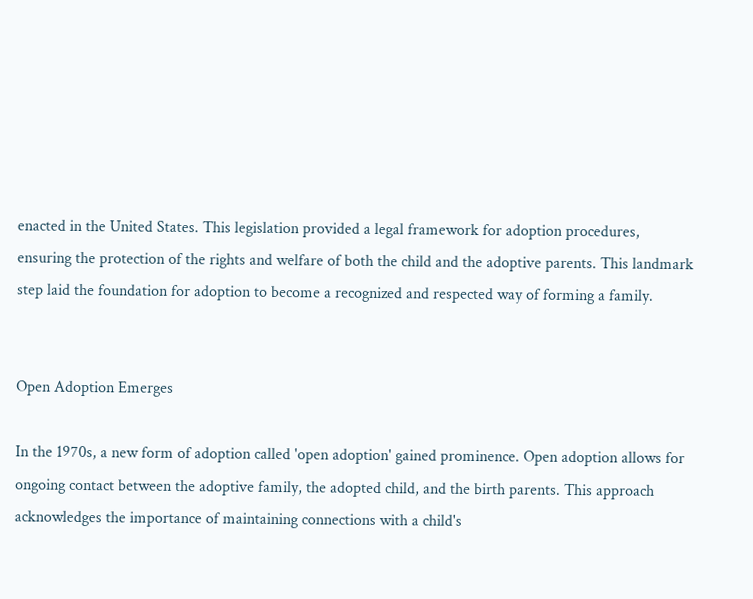enacted in the United States. This legislation provided a legal framework for adoption procedures, ensuring the protection of the rights and welfare of both the child and the adoptive parents. This landmark step laid the foundation for adoption to become a recognized and respected way of forming a family.


Open Adoption Emerges

In the 1970s, a new form of adoption called 'open adoption' gained prominence. Open adoption allows for ongoing contact between the adoptive family, the adopted child, and the birth parents. This approach acknowledges the importance of maintaining connections with a child's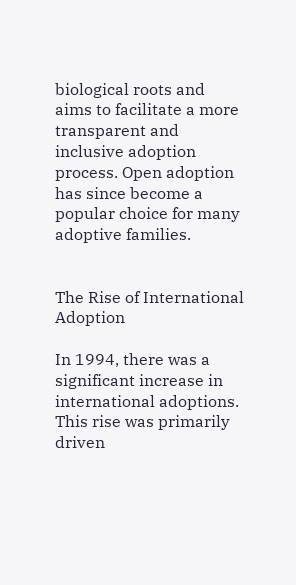biological roots and aims to facilitate a more transparent and inclusive adoption process. Open adoption has since become a popular choice for many adoptive families.


The Rise of International Adoption

In 1994, there was a significant increase in international adoptions. This rise was primarily driven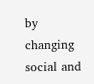by changing social and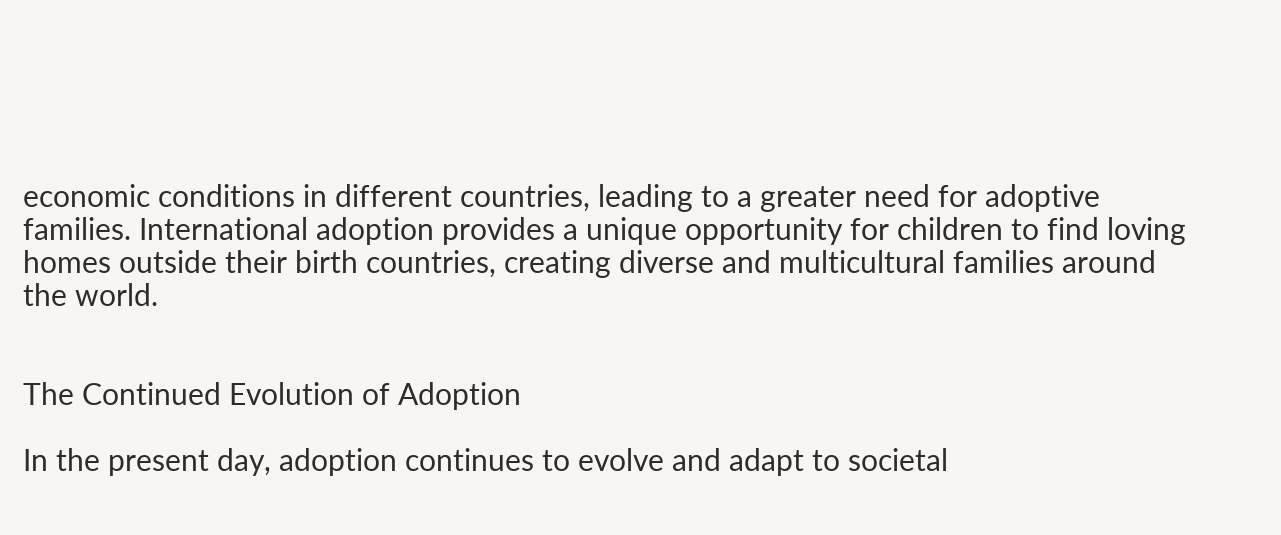economic conditions in different countries, leading to a greater need for adoptive families. International adoption provides a unique opportunity for children to find loving homes outside their birth countries, creating diverse and multicultural families around the world.


The Continued Evolution of Adoption

In the present day, adoption continues to evolve and adapt to societal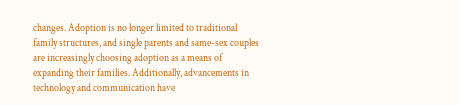changes. Adoption is no longer limited to traditional family structures, and single parents and same-sex couples are increasingly choosing adoption as a means of expanding their families. Additionally, advancements in technology and communication have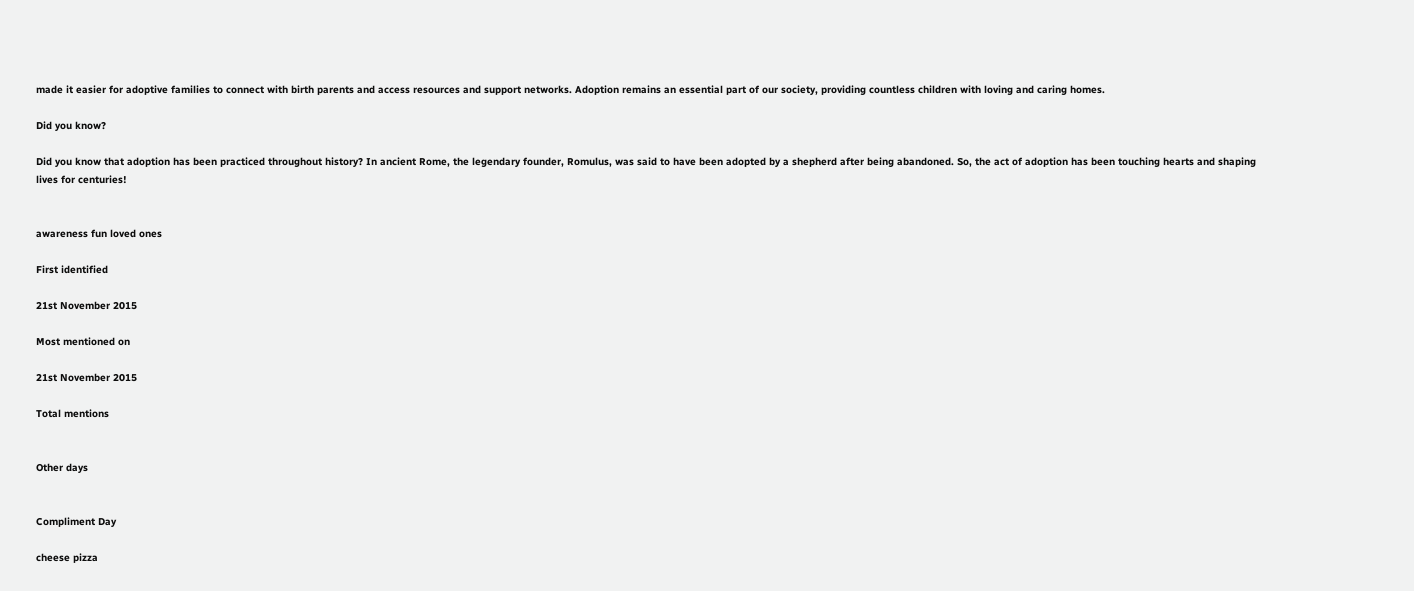made it easier for adoptive families to connect with birth parents and access resources and support networks. Adoption remains an essential part of our society, providing countless children with loving and caring homes.

Did you know?

Did you know that adoption has been practiced throughout history? In ancient Rome, the legendary founder, Romulus, was said to have been adopted by a shepherd after being abandoned. So, the act of adoption has been touching hearts and shaping lives for centuries!


awareness fun loved ones

First identified

21st November 2015

Most mentioned on

21st November 2015

Total mentions


Other days


Compliment Day

cheese pizza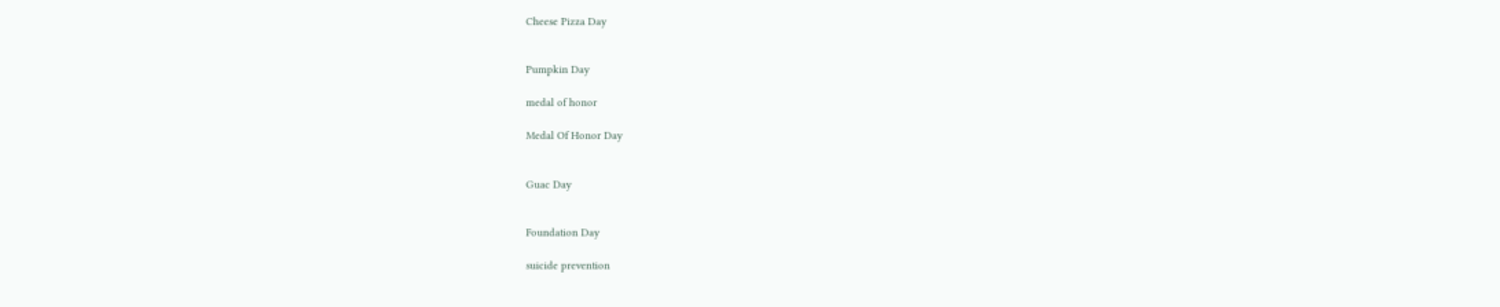Cheese Pizza Day


Pumpkin Day

medal of honor

Medal Of Honor Day


Guac Day


Foundation Day

suicide prevention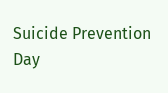Suicide Prevention Day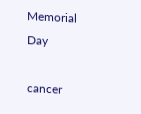Memorial Day

cancer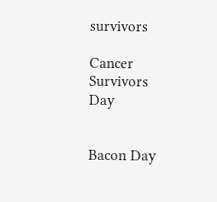survivors

Cancer Survivors Day


Bacon Day